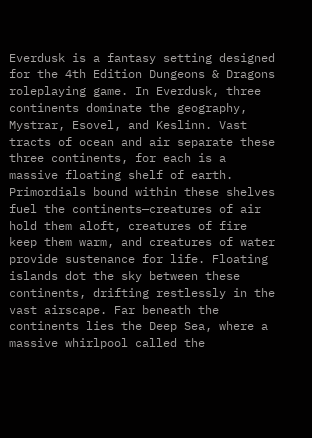Everdusk is a fantasy setting designed for the 4th Edition Dungeons & Dragons roleplaying game. In Everdusk, three continents dominate the geography, Mystrar, Esovel, and Keslinn. Vast tracts of ocean and air separate these three continents, for each is a massive floating shelf of earth. Primordials bound within these shelves fuel the continents—creatures of air hold them aloft, creatures of fire keep them warm, and creatures of water provide sustenance for life. Floating islands dot the sky between these continents, drifting restlessly in the vast airscape. Far beneath the continents lies the Deep Sea, where a massive whirlpool called the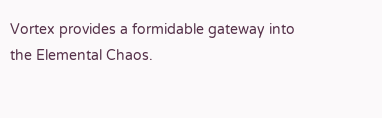Vortex provides a formidable gateway into the Elemental Chaos.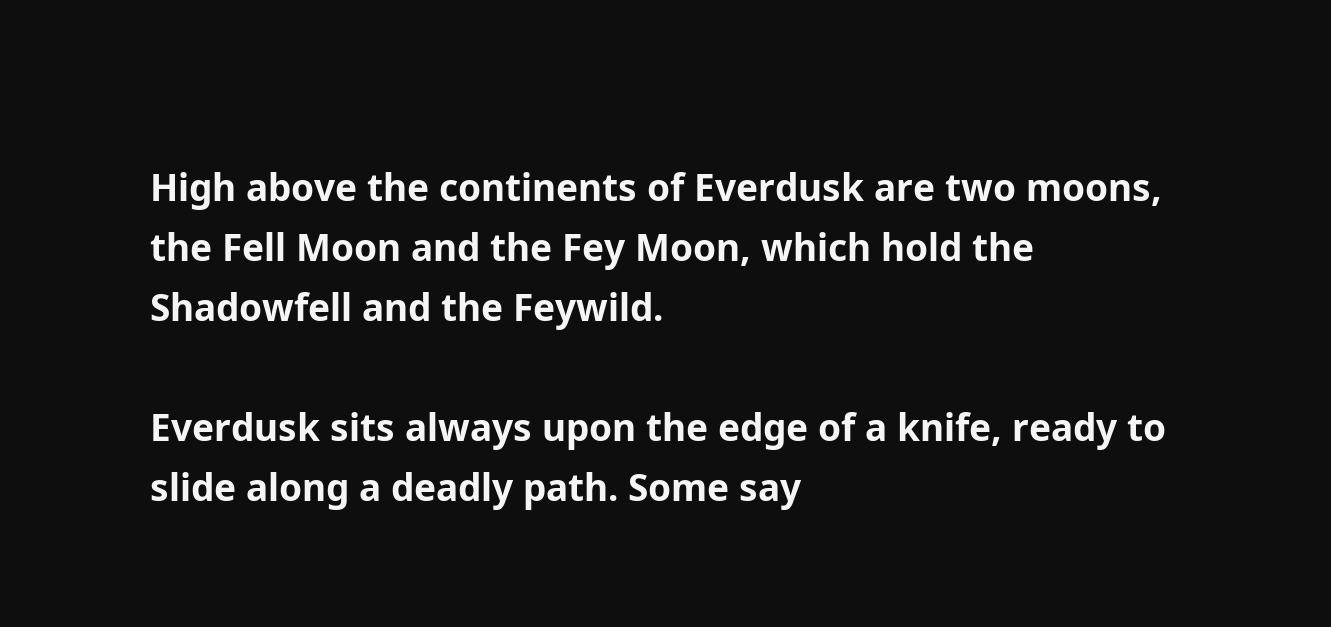High above the continents of Everdusk are two moons, the Fell Moon and the Fey Moon, which hold the Shadowfell and the Feywild.

Everdusk sits always upon the edge of a knife, ready to slide along a deadly path. Some say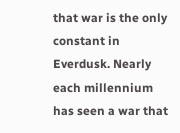that war is the only constant in Everdusk. Nearly each millennium has seen a war that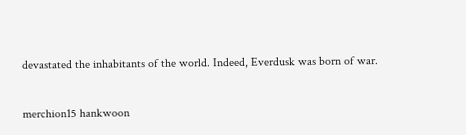devastated the inhabitants of the world. Indeed, Everdusk was born of war.


merchion15 hankwoon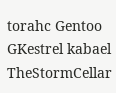torahc Gentoo GKestrel kabael TheStormCellar